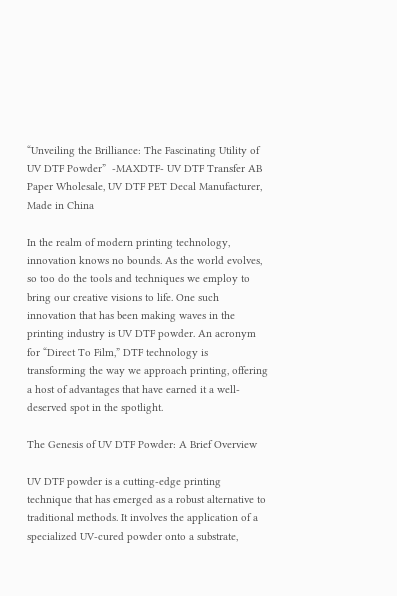“Unveiling the Brilliance: The Fascinating Utility of UV DTF Powder”  -MAXDTF- UV DTF Transfer AB Paper Wholesale, UV DTF PET Decal Manufacturer, Made in China

In the realm of modern printing technology, innovation knows no bounds. As the world evolves, so too do the tools and techniques we employ to bring our creative visions to life. One such innovation that has been making waves in the printing industry is UV DTF powder. An acronym for “Direct To Film,” DTF technology is transforming the way we approach printing, offering a host of advantages that have earned it a well-deserved spot in the spotlight.

The Genesis of UV DTF Powder: A Brief Overview

UV DTF powder is a cutting-edge printing technique that has emerged as a robust alternative to traditional methods. It involves the application of a specialized UV-cured powder onto a substrate,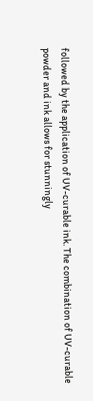followed by the application of UV-curable ink. The combination of UV-curable powder and ink allows for stunningly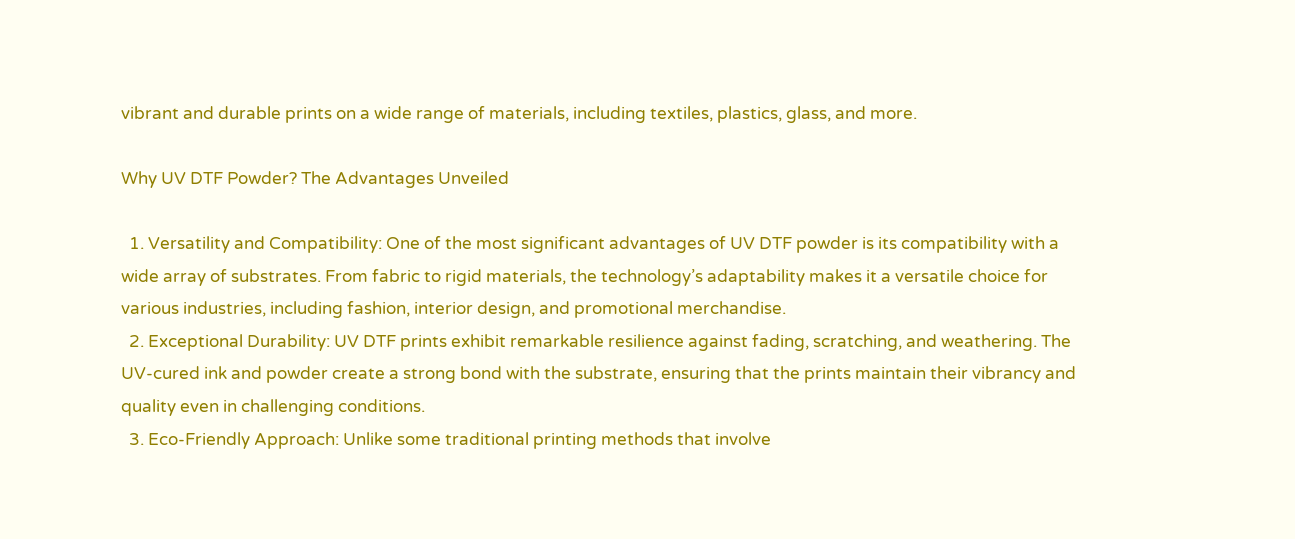vibrant and durable prints on a wide range of materials, including textiles, plastics, glass, and more.

Why UV DTF Powder? The Advantages Unveiled

  1. Versatility and Compatibility: One of the most significant advantages of UV DTF powder is its compatibility with a wide array of substrates. From fabric to rigid materials, the technology’s adaptability makes it a versatile choice for various industries, including fashion, interior design, and promotional merchandise.
  2. Exceptional Durability: UV DTF prints exhibit remarkable resilience against fading, scratching, and weathering. The UV-cured ink and powder create a strong bond with the substrate, ensuring that the prints maintain their vibrancy and quality even in challenging conditions.
  3. Eco-Friendly Approach: Unlike some traditional printing methods that involve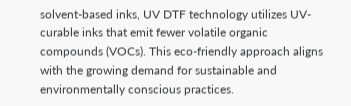solvent-based inks, UV DTF technology utilizes UV-curable inks that emit fewer volatile organic compounds (VOCs). This eco-friendly approach aligns with the growing demand for sustainable and environmentally conscious practices.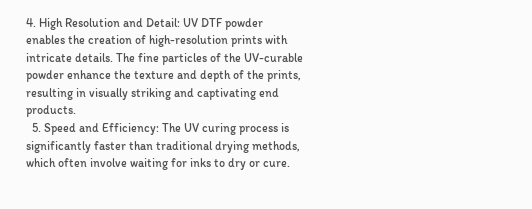4. High Resolution and Detail: UV DTF powder enables the creation of high-resolution prints with intricate details. The fine particles of the UV-curable powder enhance the texture and depth of the prints, resulting in visually striking and captivating end products.
  5. Speed and Efficiency: The UV curing process is significantly faster than traditional drying methods, which often involve waiting for inks to dry or cure.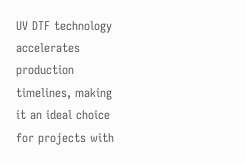UV DTF technology accelerates production timelines, making it an ideal choice for projects with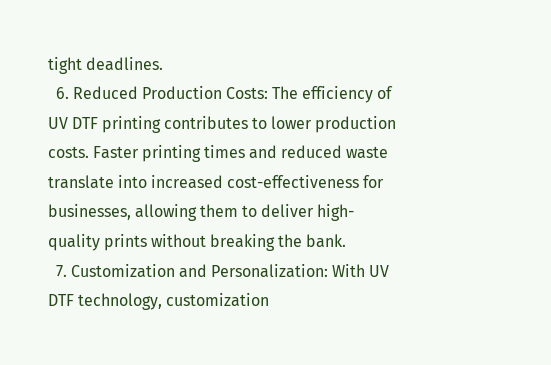tight deadlines.
  6. Reduced Production Costs: The efficiency of UV DTF printing contributes to lower production costs. Faster printing times and reduced waste translate into increased cost-effectiveness for businesses, allowing them to deliver high-quality prints without breaking the bank.
  7. Customization and Personalization: With UV DTF technology, customization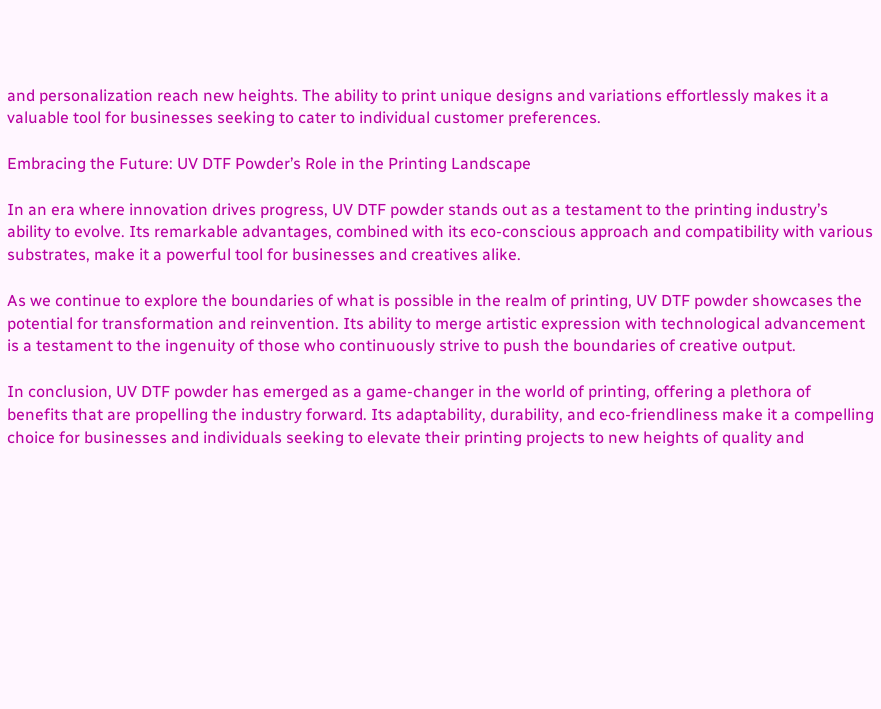and personalization reach new heights. The ability to print unique designs and variations effortlessly makes it a valuable tool for businesses seeking to cater to individual customer preferences.

Embracing the Future: UV DTF Powder’s Role in the Printing Landscape

In an era where innovation drives progress, UV DTF powder stands out as a testament to the printing industry’s ability to evolve. Its remarkable advantages, combined with its eco-conscious approach and compatibility with various substrates, make it a powerful tool for businesses and creatives alike.

As we continue to explore the boundaries of what is possible in the realm of printing, UV DTF powder showcases the potential for transformation and reinvention. Its ability to merge artistic expression with technological advancement is a testament to the ingenuity of those who continuously strive to push the boundaries of creative output.

In conclusion, UV DTF powder has emerged as a game-changer in the world of printing, offering a plethora of benefits that are propelling the industry forward. Its adaptability, durability, and eco-friendliness make it a compelling choice for businesses and individuals seeking to elevate their printing projects to new heights of quality and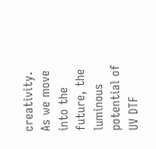creativity. As we move into the future, the luminous potential of UV DTF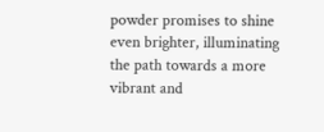powder promises to shine even brighter, illuminating the path towards a more vibrant and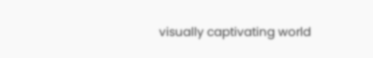visually captivating world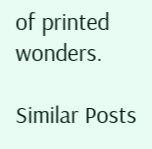of printed wonders.

Similar Posts